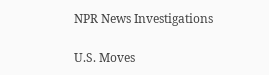NPR News Investigations

U.S. Moves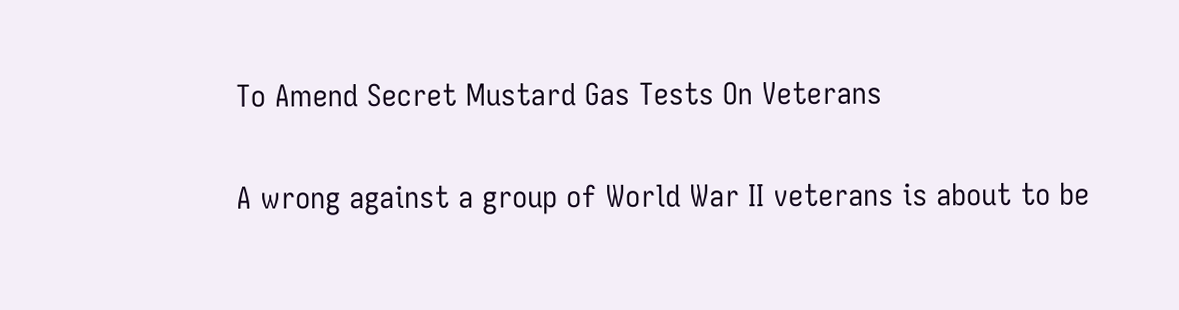To Amend Secret Mustard Gas Tests On Veterans

A wrong against a group of World War II veterans is about to be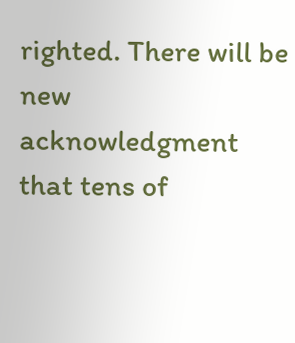righted. There will be new acknowledgment that tens of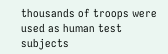thousands of troops were used as human test subjects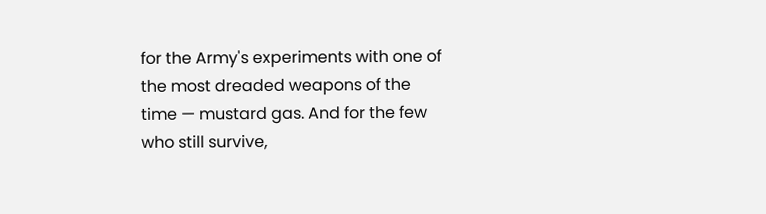for the Army's experiments with one of the most dreaded weapons of the time — mustard gas. And for the few who still survive,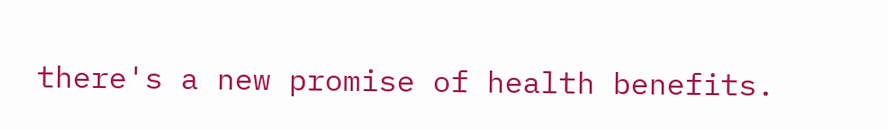there's a new promise of health benefits.